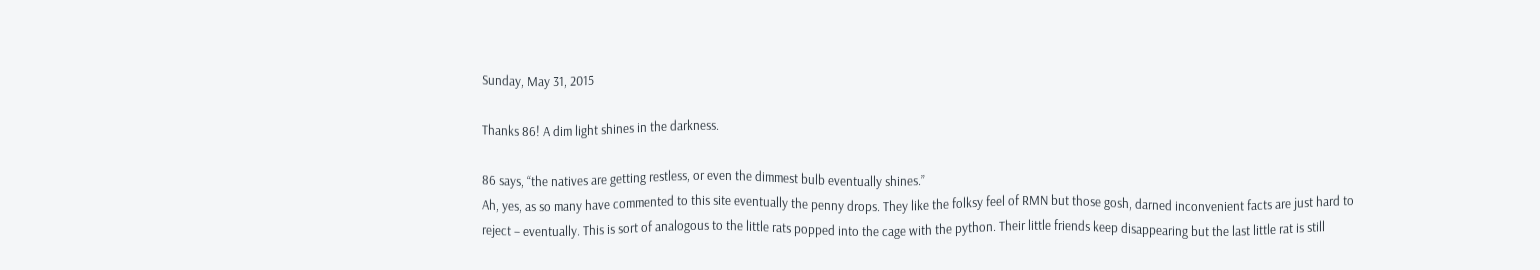Sunday, May 31, 2015

Thanks 86! A dim light shines in the darkness.

86 says, “the natives are getting restless, or even the dimmest bulb eventually shines.”
Ah, yes, as so many have commented to this site eventually the penny drops. They like the folksy feel of RMN but those gosh, darned inconvenient facts are just hard to reject – eventually. This is sort of analogous to the little rats popped into the cage with the python. Their little friends keep disappearing but the last little rat is still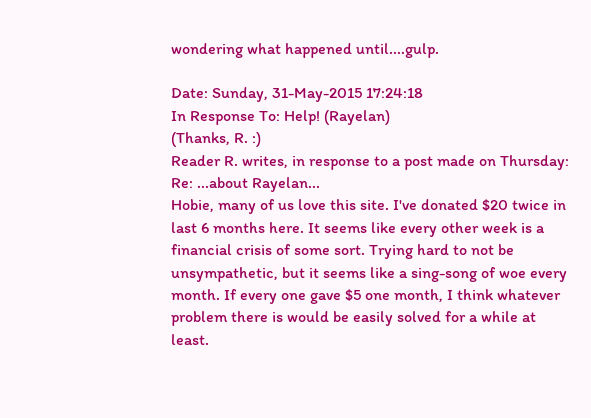wondering what happened until....gulp.

Date: Sunday, 31-May-2015 17:24:18
In Response To: Help! (Rayelan)
(Thanks, R. :)
Reader R. writes, in response to a post made on Thursday:
Re: ...about Rayelan...
Hobie, many of us love this site. I've donated $20 twice in last 6 months here. It seems like every other week is a financial crisis of some sort. Trying hard to not be unsympathetic, but it seems like a sing-song of woe every month. If every one gave $5 one month, I think whatever problem there is would be easily solved for a while at least.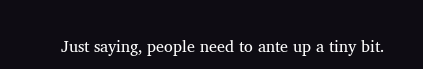Just saying, people need to ante up a tiny bit.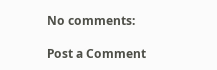No comments:

Post a Comment